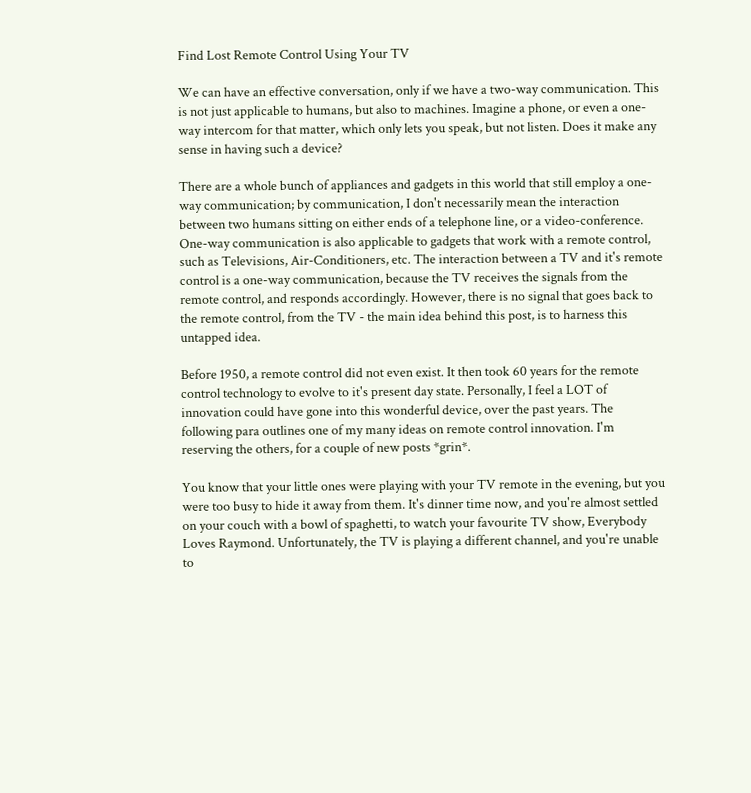Find Lost Remote Control Using Your TV

We can have an effective conversation, only if we have a two-way communication. This is not just applicable to humans, but also to machines. Imagine a phone, or even a one-way intercom for that matter, which only lets you speak, but not listen. Does it make any sense in having such a device?

There are a whole bunch of appliances and gadgets in this world that still employ a one-way communication; by communication, I don't necessarily mean the interaction between two humans sitting on either ends of a telephone line, or a video-conference. One-way communication is also applicable to gadgets that work with a remote control, such as Televisions, Air-Conditioners, etc. The interaction between a TV and it's remote control is a one-way communication, because the TV receives the signals from the remote control, and responds accordingly. However, there is no signal that goes back to the remote control, from the TV - the main idea behind this post, is to harness this untapped idea.

Before 1950, a remote control did not even exist. It then took 60 years for the remote control technology to evolve to it's present day state. Personally, I feel a LOT of innovation could have gone into this wonderful device, over the past years. The following para outlines one of my many ideas on remote control innovation. I'm reserving the others, for a couple of new posts *grin*.

You know that your little ones were playing with your TV remote in the evening, but you were too busy to hide it away from them. It's dinner time now, and you're almost settled on your couch with a bowl of spaghetti, to watch your favourite TV show, Everybody Loves Raymond. Unfortunately, the TV is playing a different channel, and you're unable to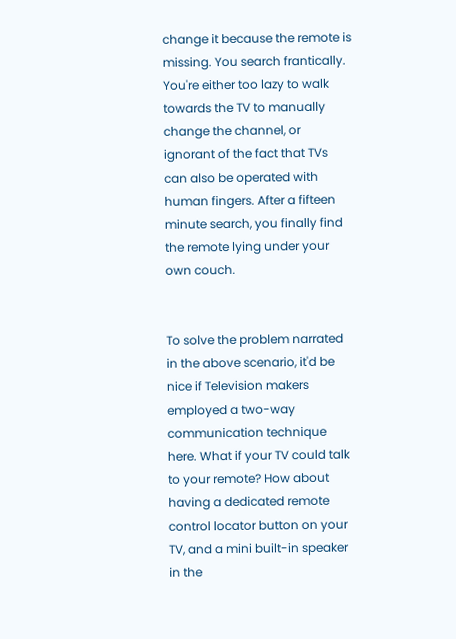change it because the remote is missing. You search frantically. You're either too lazy to walk towards the TV to manually change the channel, or ignorant of the fact that TVs can also be operated with human fingers. After a fifteen minute search, you finally find the remote lying under your own couch.


To solve the problem narrated in the above scenario, it'd be nice if Television makers employed a two-way communication technique here. What if your TV could talk to your remote? How about having a dedicated remote control locator button on your TV, and a mini built-in speaker in the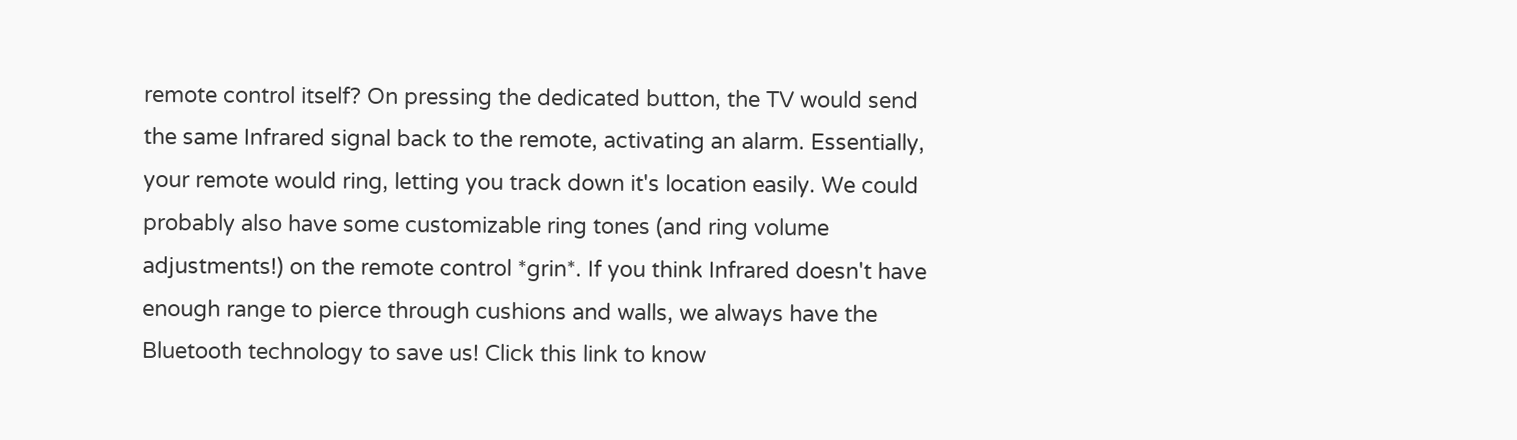remote control itself? On pressing the dedicated button, the TV would send the same Infrared signal back to the remote, activating an alarm. Essentially, your remote would ring, letting you track down it's location easily. We could probably also have some customizable ring tones (and ring volume adjustments!) on the remote control *grin*. If you think Infrared doesn't have enough range to pierce through cushions and walls, we always have the Bluetooth technology to save us! Click this link to know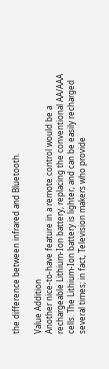the difference between infrared and Bluetooth.

Value Addition
Another nice-to-have feature in a remote control would be a rechargeable Lithium-Ion battery, replacing the conventional AA/AAA cells. The Lithium-Ion battery is lighter, and can be easily recharged several times; in fact, Television makers who provide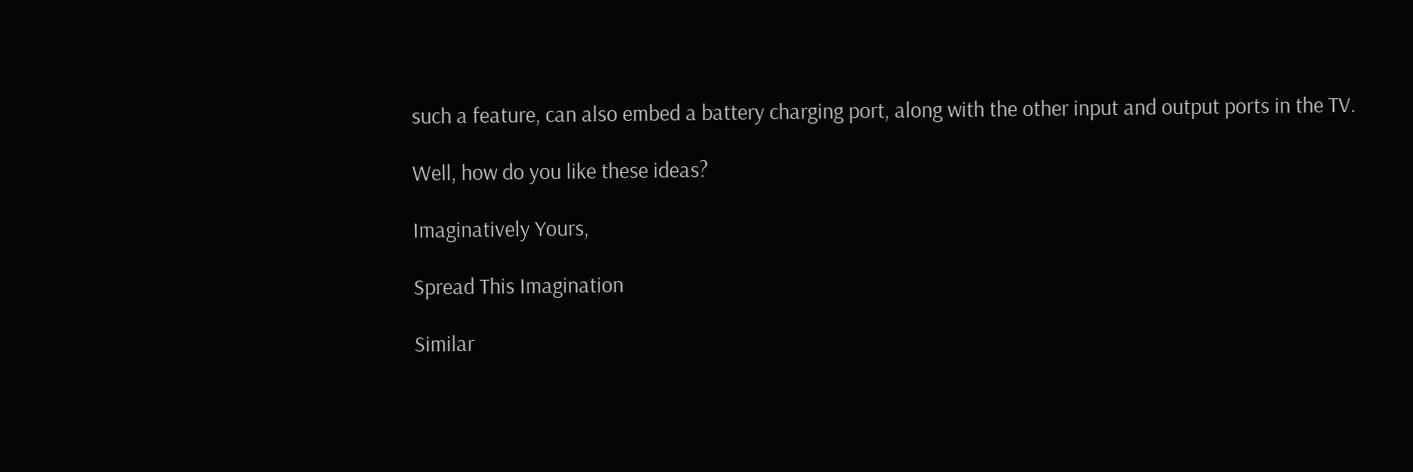such a feature, can also embed a battery charging port, along with the other input and output ports in the TV.

Well, how do you like these ideas?

Imaginatively Yours,

Spread This Imagination

Similar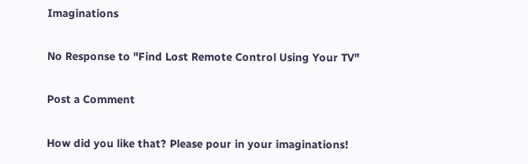Imaginations

No Response to "Find Lost Remote Control Using Your TV"

Post a Comment

How did you like that? Please pour in your imaginations!